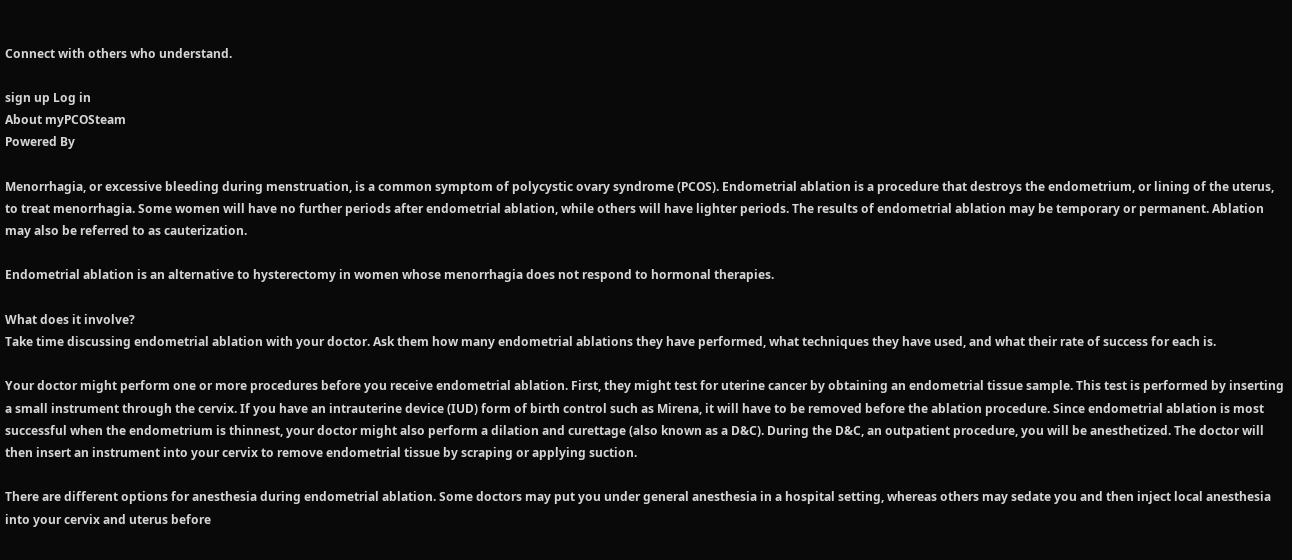Connect with others who understand.

sign up Log in
About myPCOSteam
Powered By

Menorrhagia, or excessive bleeding during menstruation, is a common symptom of polycystic ovary syndrome (PCOS). Endometrial ablation is a procedure that destroys the endometrium, or lining of the uterus, to treat menorrhagia. Some women will have no further periods after endometrial ablation, while others will have lighter periods. The results of endometrial ablation may be temporary or permanent. Ablation may also be referred to as cauterization.

Endometrial ablation is an alternative to hysterectomy in women whose menorrhagia does not respond to hormonal therapies.

What does it involve?
Take time discussing endometrial ablation with your doctor. Ask them how many endometrial ablations they have performed, what techniques they have used, and what their rate of success for each is.

Your doctor might perform one or more procedures before you receive endometrial ablation. First, they might test for uterine cancer by obtaining an endometrial tissue sample. This test is performed by inserting a small instrument through the cervix. If you have an intrauterine device (IUD) form of birth control such as Mirena, it will have to be removed before the ablation procedure. Since endometrial ablation is most successful when the endometrium is thinnest, your doctor might also perform a dilation and curettage (also known as a D&C). During the D&C, an outpatient procedure, you will be anesthetized. The doctor will then insert an instrument into your cervix to remove endometrial tissue by scraping or applying suction.

There are different options for anesthesia during endometrial ablation. Some doctors may put you under general anesthesia in a hospital setting, whereas others may sedate you and then inject local anesthesia into your cervix and uterus before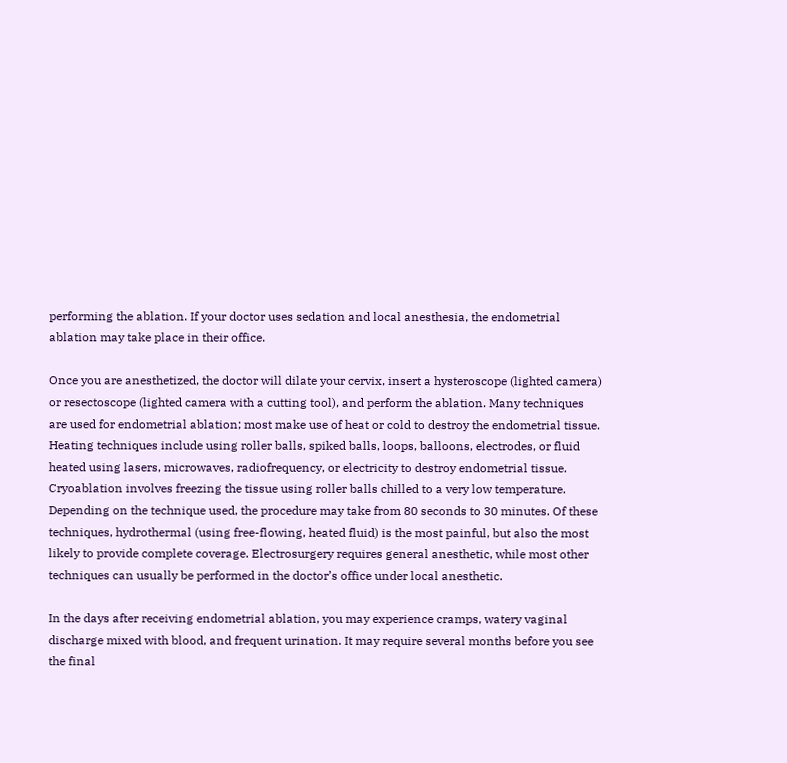performing the ablation. If your doctor uses sedation and local anesthesia, the endometrial ablation may take place in their office.

Once you are anesthetized, the doctor will dilate your cervix, insert a hysteroscope (lighted camera) or resectoscope (lighted camera with a cutting tool), and perform the ablation. Many techniques are used for endometrial ablation; most make use of heat or cold to destroy the endometrial tissue. Heating techniques include using roller balls, spiked balls, loops, balloons, electrodes, or fluid heated using lasers, microwaves, radiofrequency, or electricity to destroy endometrial tissue. Cryoablation involves freezing the tissue using roller balls chilled to a very low temperature. Depending on the technique used, the procedure may take from 80 seconds to 30 minutes. Of these techniques, hydrothermal (using free-flowing, heated fluid) is the most painful, but also the most likely to provide complete coverage. Electrosurgery requires general anesthetic, while most other techniques can usually be performed in the doctor’s office under local anesthetic.

In the days after receiving endometrial ablation, you may experience cramps, watery vaginal discharge mixed with blood, and frequent urination. It may require several months before you see the final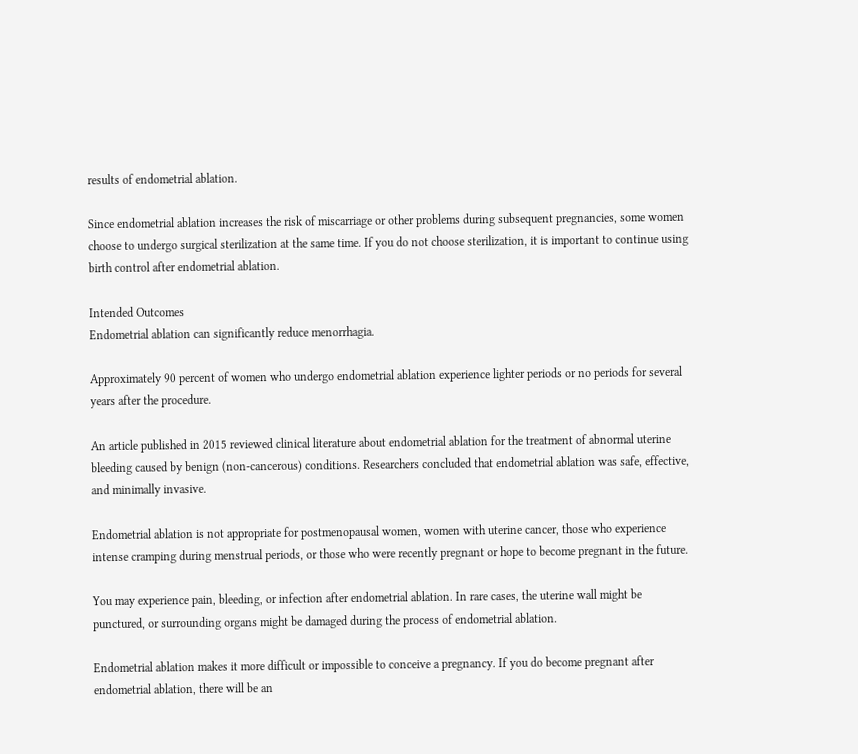results of endometrial ablation.

Since endometrial ablation increases the risk of miscarriage or other problems during subsequent pregnancies, some women choose to undergo surgical sterilization at the same time. If you do not choose sterilization, it is important to continue using birth control after endometrial ablation.

Intended Outcomes
Endometrial ablation can significantly reduce menorrhagia.

Approximately 90 percent of women who undergo endometrial ablation experience lighter periods or no periods for several years after the procedure.

An article published in 2015 reviewed clinical literature about endometrial ablation for the treatment of abnormal uterine bleeding caused by benign (non-cancerous) conditions. Researchers concluded that endometrial ablation was safe, effective, and minimally invasive.

Endometrial ablation is not appropriate for postmenopausal women, women with uterine cancer, those who experience intense cramping during menstrual periods, or those who were recently pregnant or hope to become pregnant in the future.

You may experience pain, bleeding, or infection after endometrial ablation. In rare cases, the uterine wall might be punctured, or surrounding organs might be damaged during the process of endometrial ablation.

Endometrial ablation makes it more difficult or impossible to conceive a pregnancy. If you do become pregnant after endometrial ablation, there will be an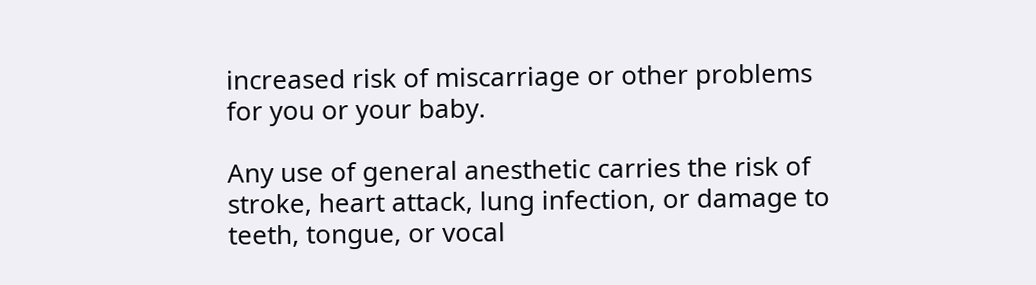increased risk of miscarriage or other problems for you or your baby.

Any use of general anesthetic carries the risk of stroke, heart attack, lung infection, or damage to teeth, tongue, or vocal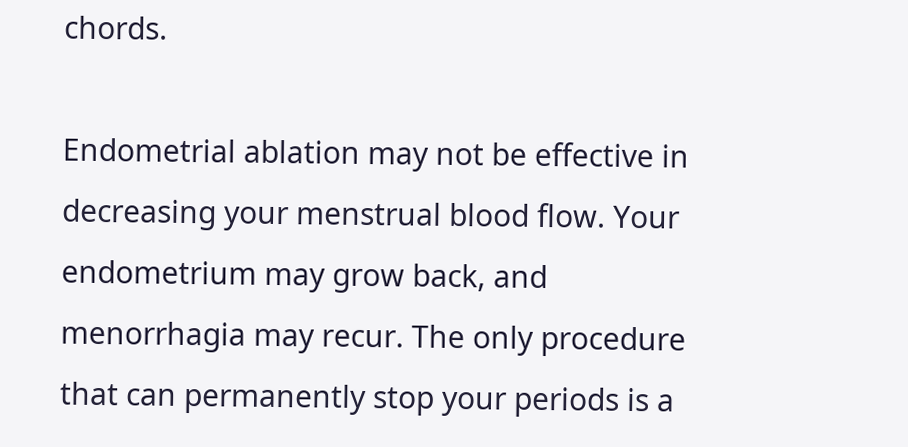chords.

Endometrial ablation may not be effective in decreasing your menstrual blood flow. Your endometrium may grow back, and menorrhagia may recur. The only procedure that can permanently stop your periods is a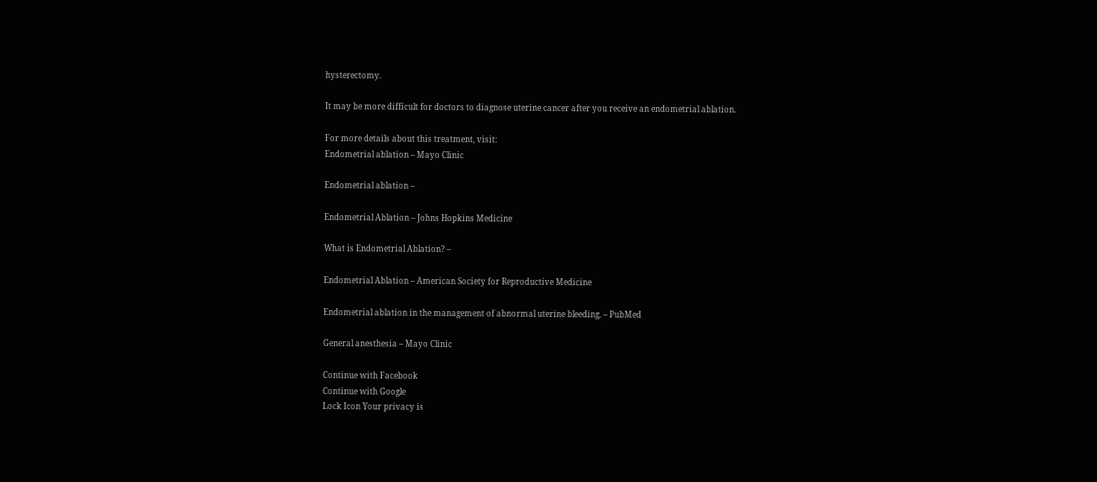hysterectomy.

It may be more difficult for doctors to diagnose uterine cancer after you receive an endometrial ablation.

For more details about this treatment, visit:
Endometrial ablation – Mayo Clinic

Endometrial ablation –

Endometrial Ablation – Johns Hopkins Medicine

What is Endometrial Ablation? –

Endometrial Ablation – American Society for Reproductive Medicine

Endometrial ablation in the management of abnormal uterine bleeding. – PubMed

General anesthesia – Mayo Clinic

Continue with Facebook
Continue with Google
Lock Icon Your privacy is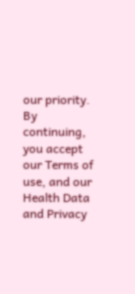our priority. By continuing, you accept our Terms of use, and our Health Data and Privacy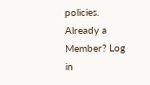policies.
Already a Member? Log in